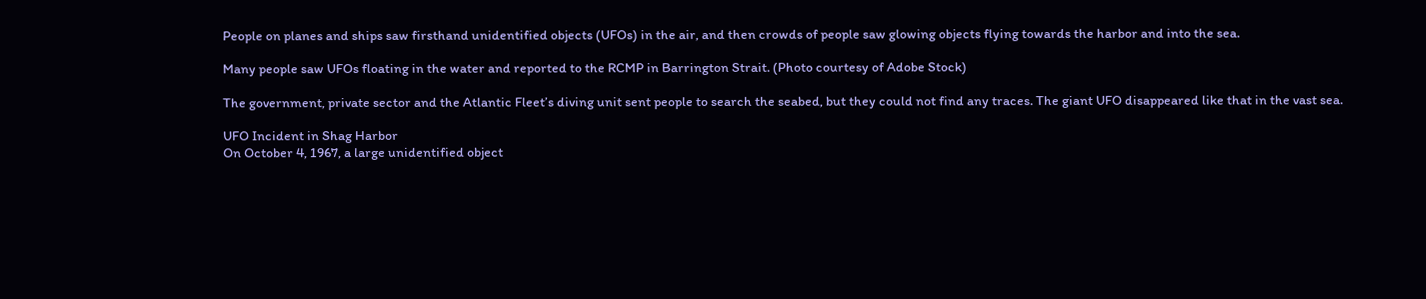People on planes and ships saw firsthand unidentified objects (UFOs) in the air, and then crowds of people saw glowing objects flying towards the harbor and into the sea.

Many people saw UFOs floating in the water and reported to the RCMP in Barrington Strait. (Photo courtesy of Adobe Stock)

The government, private sector and the Atlantic Fleet’s diving unit sent people to search the seabed, but they could not find any traces. The giant UFO disappeared like that in the vast sea.

UFO Incident in Shag Harbor
On October 4, 1967, a large unidentified object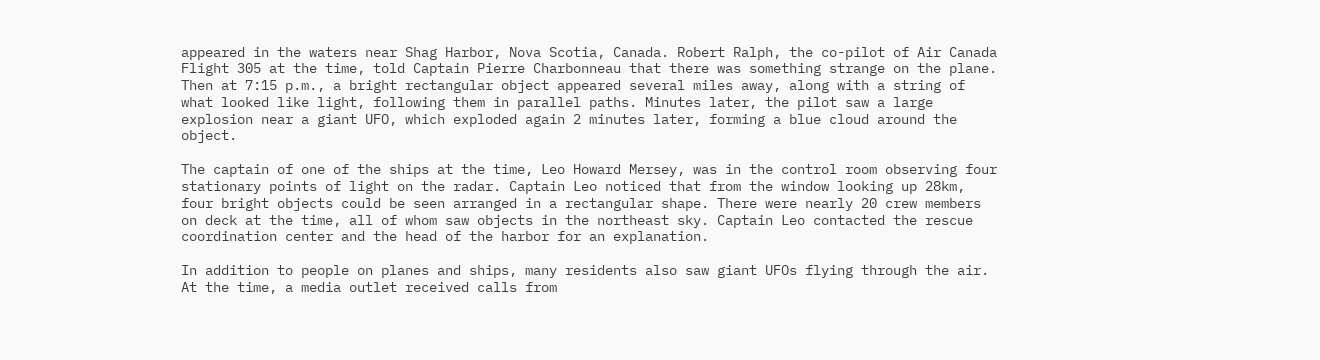appeared in the waters near Shag Harbor, Nova Scotia, Canada. Robert Ralph, the co-pilot of Air Canada Flight 305 at the time, told Captain Pierre Charbonneau that there was something strange on the plane. Then at 7:15 p.m., a bright rectangular object appeared several miles away, along with a string of what looked like light, following them in parallel paths. Minutes later, the pilot saw a large explosion near a giant UFO, which exploded again 2 minutes later, forming a blue cloud around the object.

The captain of one of the ships at the time, Leo Howard Mersey, was in the control room observing four stationary points of light on the radar. Captain Leo noticed that from the window looking up 28km, four bright objects could be seen arranged in a rectangular shape. There were nearly 20 crew members on deck at the time, all of whom saw objects in the northeast sky. Captain Leo contacted the rescue coordination center and the head of the harbor for an explanation.

In addition to people on planes and ships, many residents also saw giant UFOs flying through the air. At the time, a media outlet received calls from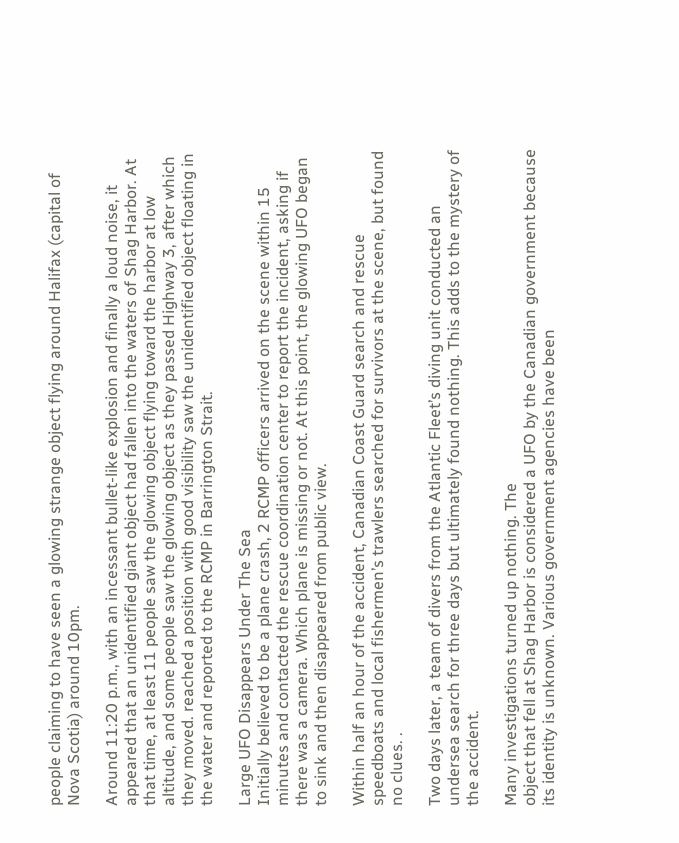people claiming to have seen a glowing strange object flying around Halifax (capital of Nova Scotia) around 10pm.

Around 11:20 p.m., with an incessant bullet-like explosion and finally a loud noise, it appeared that an unidentified giant object had fallen into the waters of Shag Harbor. At that time, at least 11 people saw the glowing object flying toward the harbor at low altitude, and some people saw the glowing object as they passed Highway 3, after which they moved. reached a position with good visibility saw the unidentified object floating in the water and reported to the RCMP in Barrington Strait.

Large UFO Disappears Under The Sea
Initially believed to be a plane crash, 2 RCMP officers arrived on the scene within 15 minutes and contacted the rescue coordination center to report the incident, asking if there was a camera. Which plane is missing or not. At this point, the glowing UFO began to sink and then disappeared from public view.

Within half an hour of the accident, Canadian Coast Guard search and rescue speedboats and local fishermen’s trawlers searched for survivors at the scene, but found no clues. .

Two days later, a team of divers from the Atlantic Fleet’s diving unit conducted an undersea search for three days but ultimately found nothing. This adds to the mystery of the accident.

Many investigations turned up nothing. The
object that fell at Shag Harbor is considered a UFO by the Canadian government because its identity is unknown. Various government agencies have been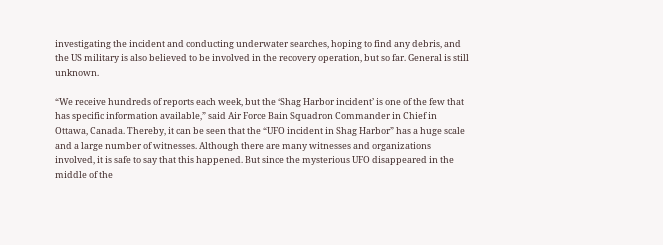investigating the incident and conducting underwater searches, hoping to find any debris, and the US military is also believed to be involved in the recovery operation, but so far. General is still unknown.

“We receive hundreds of reports each week, but the ‘Shag Harbor incident’ is one of the few that has specific information available,” said Air Force Bain Squadron Commander in Chief in Ottawa, Canada. Thereby, it can be seen that the “UFO incident in Shag Harbor” has a huge scale and a large number of witnesses. Although there are many witnesses and organizations involved, it is safe to say that this happened. But since the mysterious UFO disappeared in the middle of the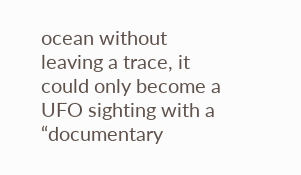ocean without leaving a trace, it could only become a UFO sighting with a “documentary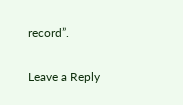record”.

Leave a Reply